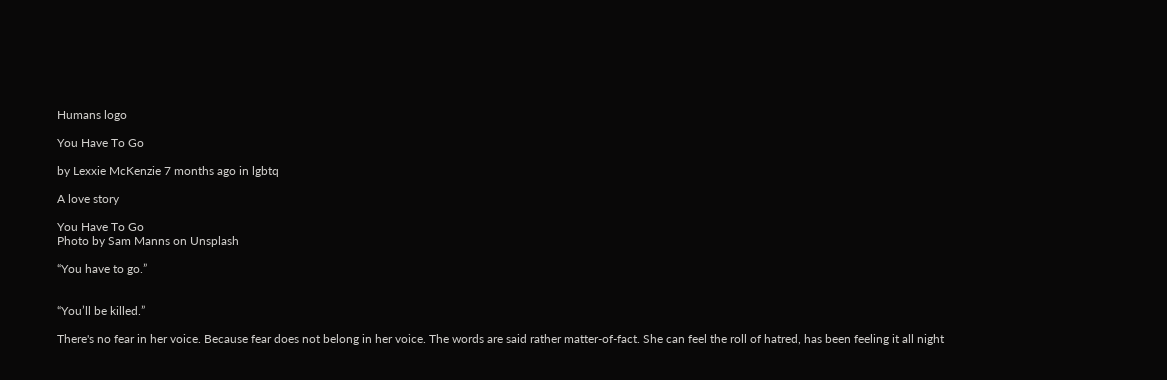Humans logo

You Have To Go

by Lexxie McKenzie 7 months ago in lgbtq

A love story

You Have To Go
Photo by Sam Manns on Unsplash

“You have to go.”


“You’ll be killed.”

There's no fear in her voice. Because fear does not belong in her voice. The words are said rather matter-of-fact. She can feel the roll of hatred, has been feeling it all night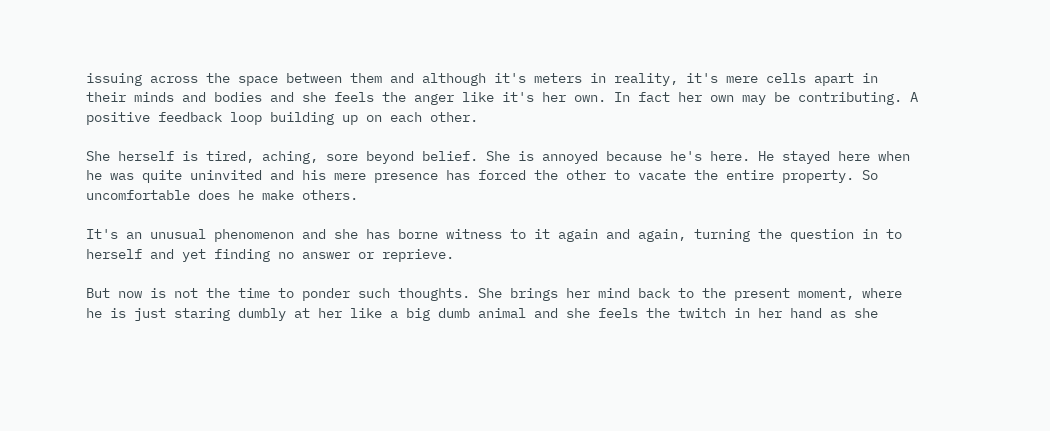issuing across the space between them and although it's meters in reality, it's mere cells apart in their minds and bodies and she feels the anger like it's her own. In fact her own may be contributing. A positive feedback loop building up on each other.

She herself is tired, aching, sore beyond belief. She is annoyed because he's here. He stayed here when he was quite uninvited and his mere presence has forced the other to vacate the entire property. So uncomfortable does he make others.

It's an unusual phenomenon and she has borne witness to it again and again, turning the question in to herself and yet finding no answer or reprieve.

But now is not the time to ponder such thoughts. She brings her mind back to the present moment, where he is just staring dumbly at her like a big dumb animal and she feels the twitch in her hand as she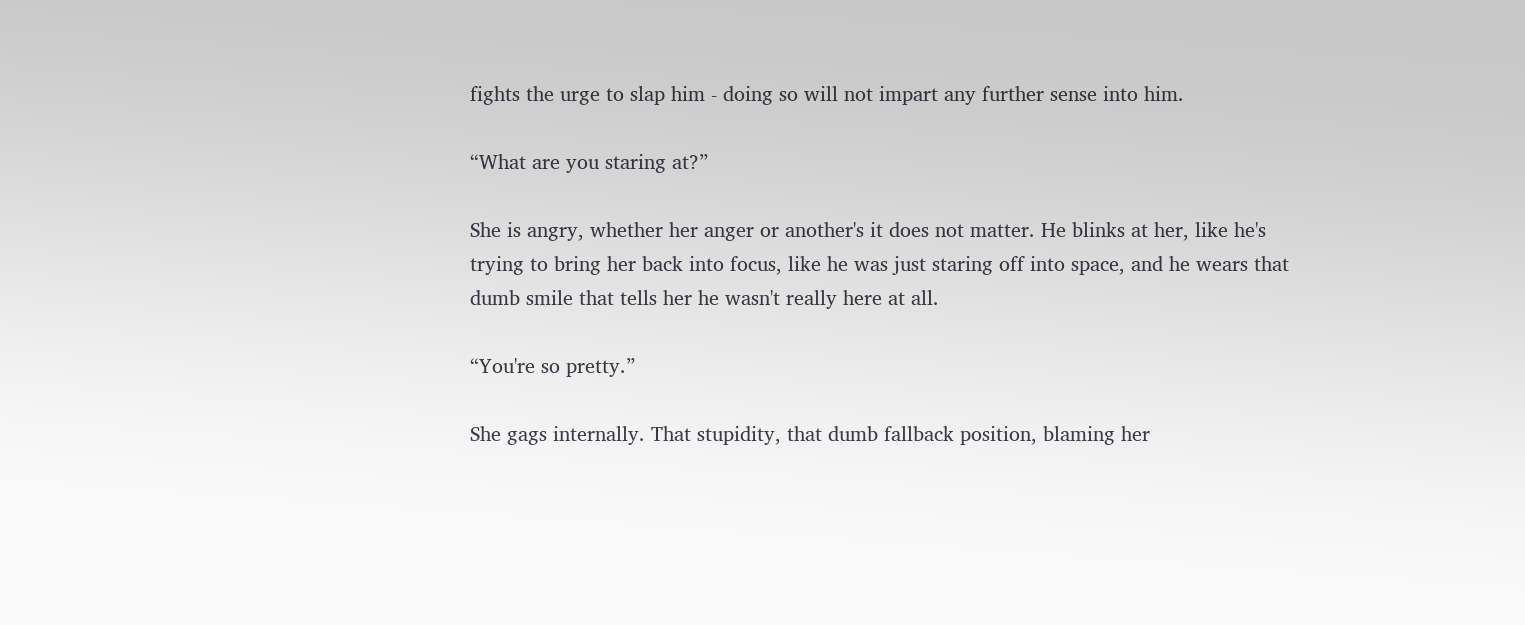fights the urge to slap him - doing so will not impart any further sense into him.

“What are you staring at?”

She is angry, whether her anger or another's it does not matter. He blinks at her, like he's trying to bring her back into focus, like he was just staring off into space, and he wears that dumb smile that tells her he wasn't really here at all.

“You're so pretty.”

She gags internally. That stupidity, that dumb fallback position, blaming her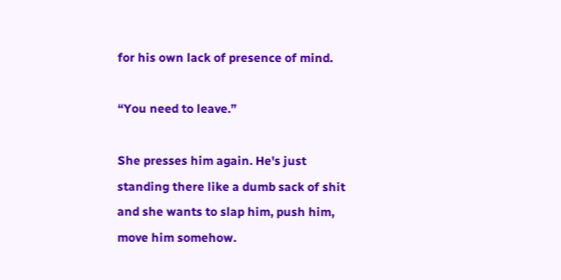for his own lack of presence of mind.

“You need to leave.”

She presses him again. He's just standing there like a dumb sack of shit and she wants to slap him, push him, move him somehow.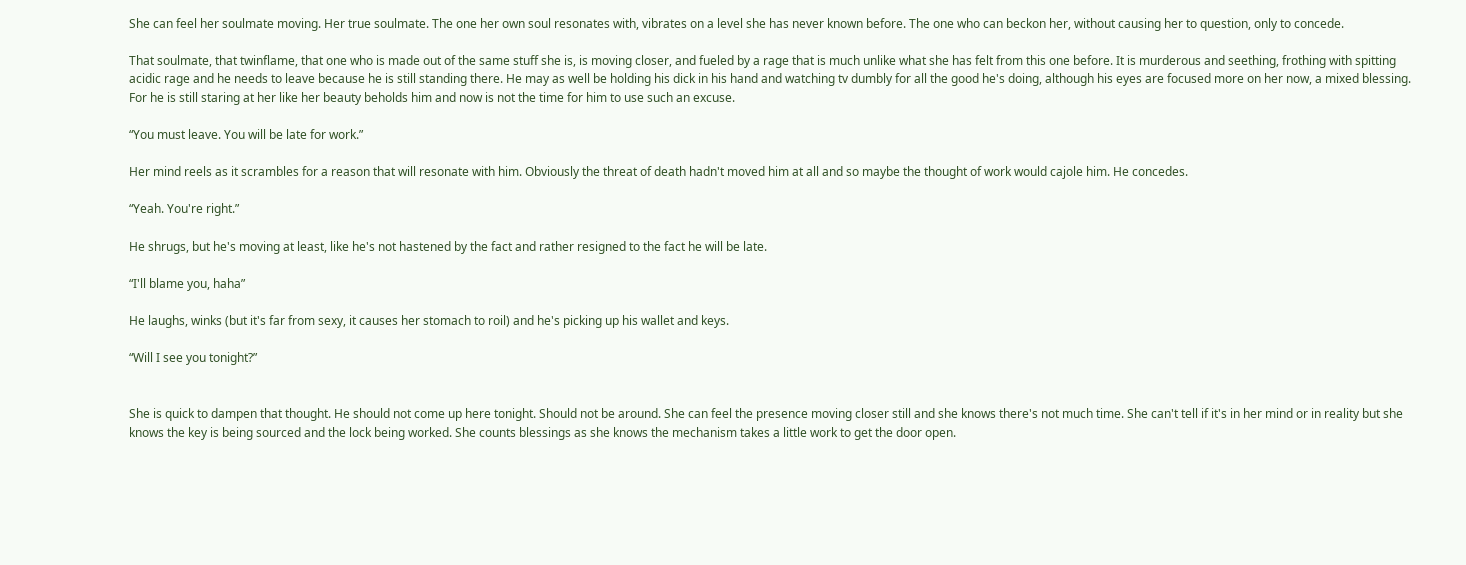She can feel her soulmate moving. Her true soulmate. The one her own soul resonates with, vibrates on a level she has never known before. The one who can beckon her, without causing her to question, only to concede.

That soulmate, that twinflame, that one who is made out of the same stuff she is, is moving closer, and fueled by a rage that is much unlike what she has felt from this one before. It is murderous and seething, frothing with spitting acidic rage and he needs to leave because he is still standing there. He may as well be holding his dick in his hand and watching tv dumbly for all the good he's doing, although his eyes are focused more on her now, a mixed blessing. For he is still staring at her like her beauty beholds him and now is not the time for him to use such an excuse.

“You must leave. You will be late for work.”

Her mind reels as it scrambles for a reason that will resonate with him. Obviously the threat of death hadn't moved him at all and so maybe the thought of work would cajole him. He concedes.

“Yeah. You're right.”

He shrugs, but he's moving at least, like he's not hastened by the fact and rather resigned to the fact he will be late.

“I'll blame you, haha”

He laughs, winks (but it's far from sexy, it causes her stomach to roil) and he's picking up his wallet and keys.

“Will I see you tonight?”


She is quick to dampen that thought. He should not come up here tonight. Should not be around. She can feel the presence moving closer still and she knows there's not much time. She can't tell if it's in her mind or in reality but she knows the key is being sourced and the lock being worked. She counts blessings as she knows the mechanism takes a little work to get the door open.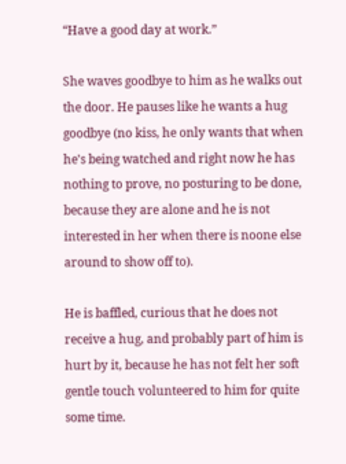“Have a good day at work.”

She waves goodbye to him as he walks out the door. He pauses like he wants a hug goodbye (no kiss, he only wants that when he's being watched and right now he has nothing to prove, no posturing to be done, because they are alone and he is not interested in her when there is noone else around to show off to).

He is baffled, curious that he does not receive a hug, and probably part of him is hurt by it, because he has not felt her soft gentle touch volunteered to him for quite some time.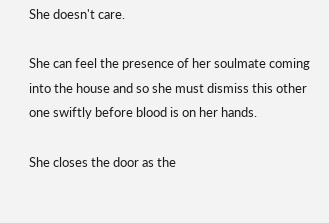She doesn't care.

She can feel the presence of her soulmate coming into the house and so she must dismiss this other one swiftly before blood is on her hands.

She closes the door as the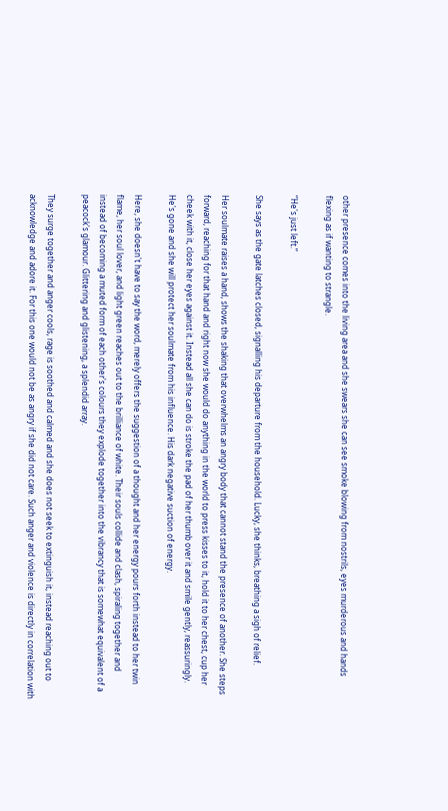other presence comes into the living area and she swears she can see smoke blowing from nostrils, eyes murderous and hands flexing as if wanting to strangle.

“He's just left.”

She says as the gate latches closed, signalling his departure from the household. Lucky, she thinks, breathing a sigh of relief.

Her soulmate raises a hand, shows the shaking that overwhelms an angry body that cannot stand the presence of another. She steps forward, reaching for that hand and right now she would do anything in the world to press kisses to it, hold it to her chest, cup her cheek with it, close her eyes against it. Instead all she can do is stroke the pad of her thumb over it and smile gently, reassuringly. He's gone and she will protect her soulmate from his influence. His dark negative suction of energy.

Here, she doesn't have to say the word, merely offers the suggestion of a thought and her energy pours forth instead to her twin flame, her soul lover, and light green reaches out to the brilliance of white. Their souls collide and clash, spiraling together and instead of becoming a muted form of each other's colours they explode together into the vibrancy that is somewhat equivalent of a peacock's glamour. Glittering and glistening, a splendid array.

They surge together and anger cools, rage is soothed and calmed and she does not seek to extinguish it, instead reaching out to acknowledge and adore it. For this one would not be as angry if she did not care. Such anger and violence is directly in correlation with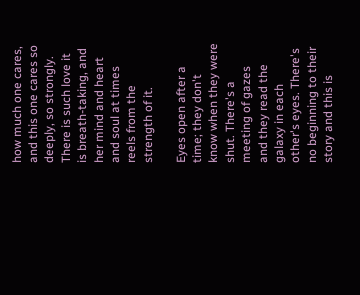how much one cares, and this one cares so deeply, so strongly. There is such love it is breath-taking, and her mind and heart and soul at times reels from the strength of it.

Eyes open after a time; they don't know when they were shut. There's a meeting of gazes and they read the galaxy in each other's eyes. There's no beginning to their story and this is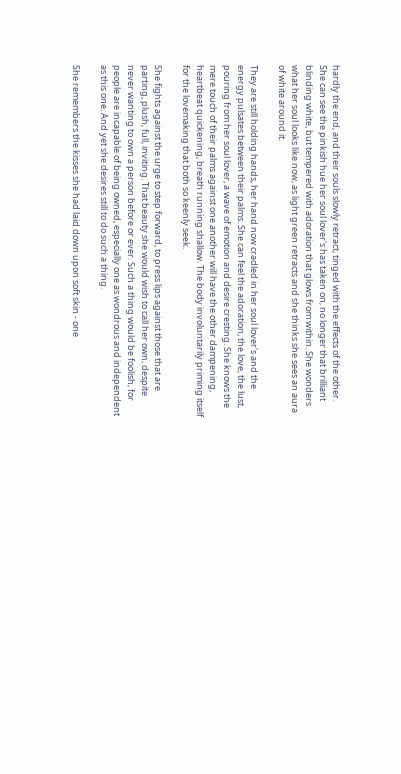hardly the end, and their souls slowly retract, tinged with the effects of the other. She can see the pinkish hue her soul lover's has taken on, no longer that brilliant blinding white, but tempered with adoration that glows from within. She wonders what her soul looks like now, as light green retracts and she thinks she sees an aura of white around it.

They are still holding hands, her hand now cradled in her soul lover's and the energy pulsates between their palms. She can feel the adoration, the love, the lust, pouring from her soul lover, a wave of emotion and desire cresting. She knows the mere touch of their palms against one another will have the other dampening, heartbeat quickening, breath running shallow. The body involuntarily priming itself for the lovemaking that both so keenly seek.

She fights against the urge to step forward, to press lips against those that are parting, plush, full, inviting. That beauty she would wish to call her own, despite never wanting to own a person before or ever. Such a thing would be foolish, for people are incapable of being owned, especially one as wondrous and independent as this one. And yet she desires still to do such a thing.

She remembers the kisses she had laid down upon soft skin - one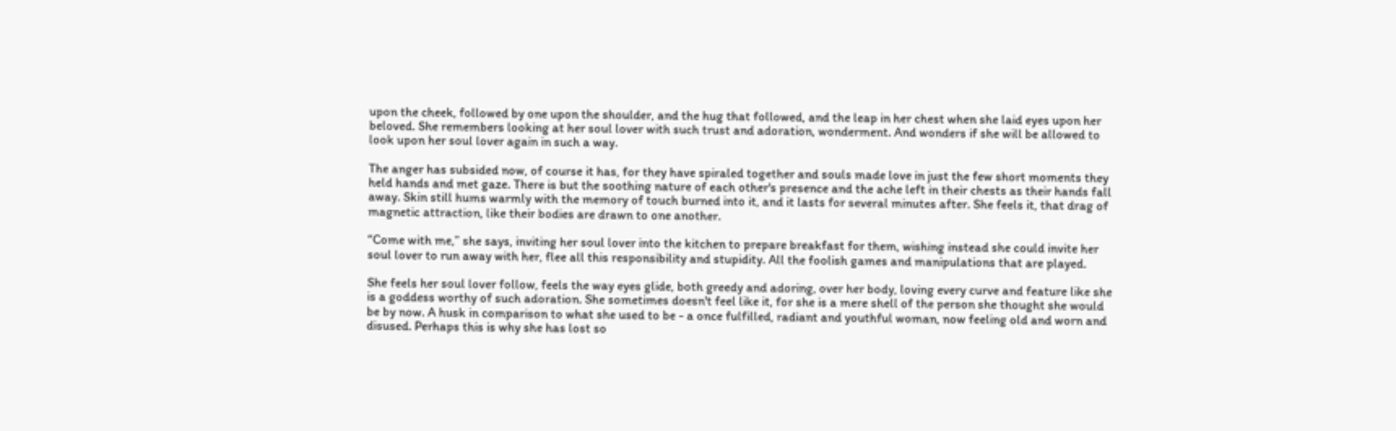upon the cheek, followed by one upon the shoulder, and the hug that followed, and the leap in her chest when she laid eyes upon her beloved. She remembers looking at her soul lover with such trust and adoration, wonderment. And wonders if she will be allowed to look upon her soul lover again in such a way.

The anger has subsided now, of course it has, for they have spiraled together and souls made love in just the few short moments they held hands and met gaze. There is but the soothing nature of each other's presence and the ache left in their chests as their hands fall away. Skin still hums warmly with the memory of touch burned into it, and it lasts for several minutes after. She feels it, that drag of magnetic attraction, like their bodies are drawn to one another.

“Come with me,” she says, inviting her soul lover into the kitchen to prepare breakfast for them, wishing instead she could invite her soul lover to run away with her, flee all this responsibility and stupidity. All the foolish games and manipulations that are played.

She feels her soul lover follow, feels the way eyes glide, both greedy and adoring, over her body, loving every curve and feature like she is a goddess worthy of such adoration. She sometimes doesn't feel like it, for she is a mere shell of the person she thought she would be by now. A husk in comparison to what she used to be - a once fulfilled, radiant and youthful woman, now feeling old and worn and disused. Perhaps this is why she has lost so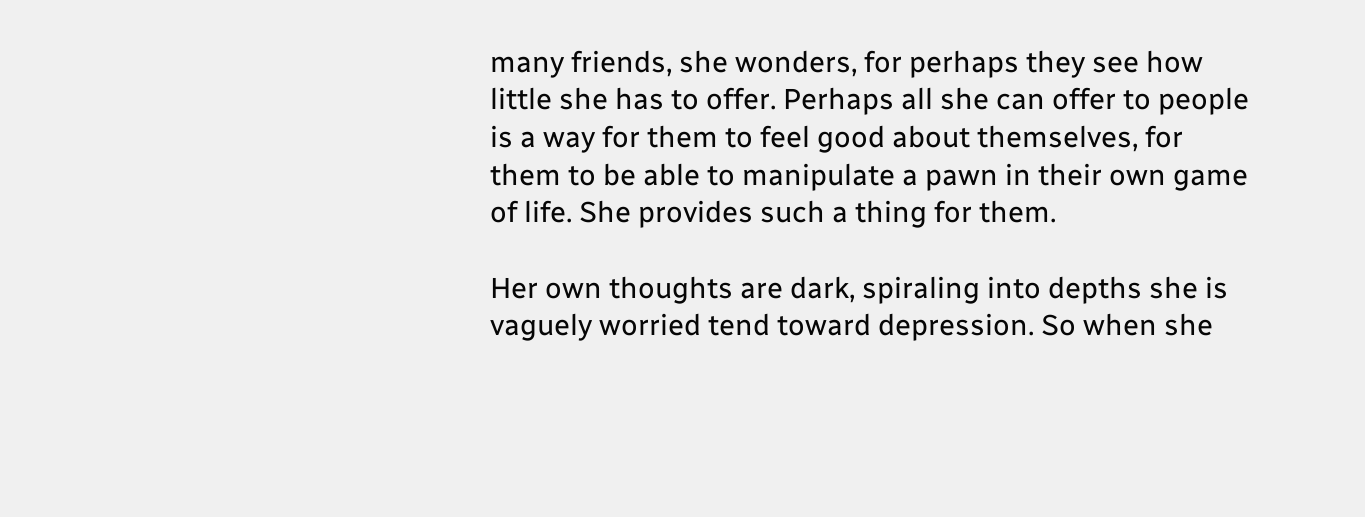many friends, she wonders, for perhaps they see how little she has to offer. Perhaps all she can offer to people is a way for them to feel good about themselves, for them to be able to manipulate a pawn in their own game of life. She provides such a thing for them.

Her own thoughts are dark, spiraling into depths she is vaguely worried tend toward depression. So when she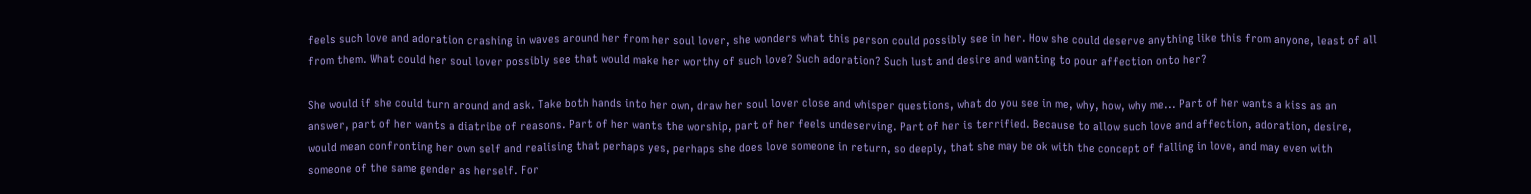feels such love and adoration crashing in waves around her from her soul lover, she wonders what this person could possibly see in her. How she could deserve anything like this from anyone, least of all from them. What could her soul lover possibly see that would make her worthy of such love? Such adoration? Such lust and desire and wanting to pour affection onto her?

She would if she could turn around and ask. Take both hands into her own, draw her soul lover close and whisper questions, what do you see in me, why, how, why me... Part of her wants a kiss as an answer, part of her wants a diatribe of reasons. Part of her wants the worship, part of her feels undeserving. Part of her is terrified. Because to allow such love and affection, adoration, desire, would mean confronting her own self and realising that perhaps yes, perhaps she does love someone in return, so deeply, that she may be ok with the concept of falling in love, and may even with someone of the same gender as herself. For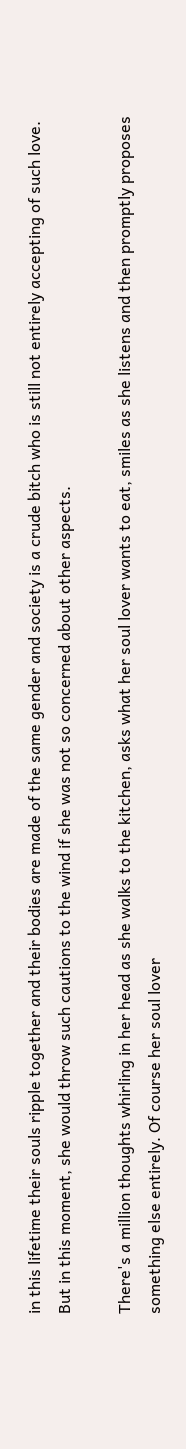in this lifetime their souls ripple together and their bodies are made of the same gender and society is a crude bitch who is still not entirely accepting of such love. But in this moment, she would throw such cautions to the wind if she was not so concerned about other aspects.

There's a million thoughts whirling in her head as she walks to the kitchen, asks what her soul lover wants to eat, smiles as she listens and then promptly proposes something else entirely. Of course her soul lover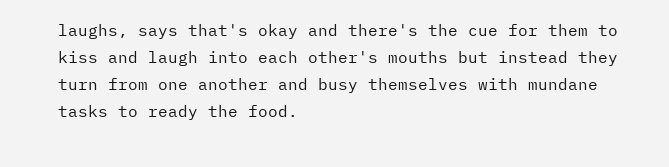laughs, says that's okay and there's the cue for them to kiss and laugh into each other's mouths but instead they turn from one another and busy themselves with mundane tasks to ready the food.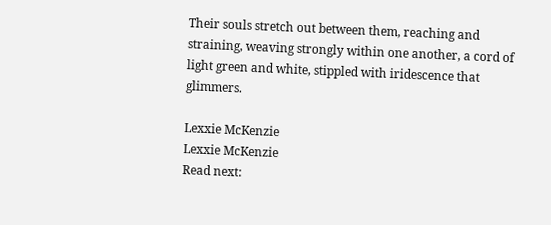Their souls stretch out between them, reaching and straining, weaving strongly within one another, a cord of light green and white, stippled with iridescence that glimmers.

Lexxie McKenzie
Lexxie McKenzie
Read next: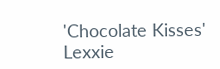'Chocolate Kisses'
Lexxie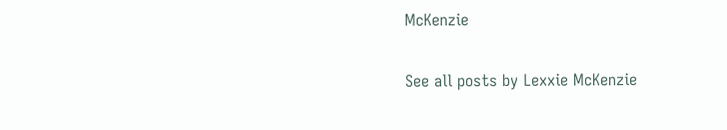McKenzie

See all posts by Lexxie McKenzie